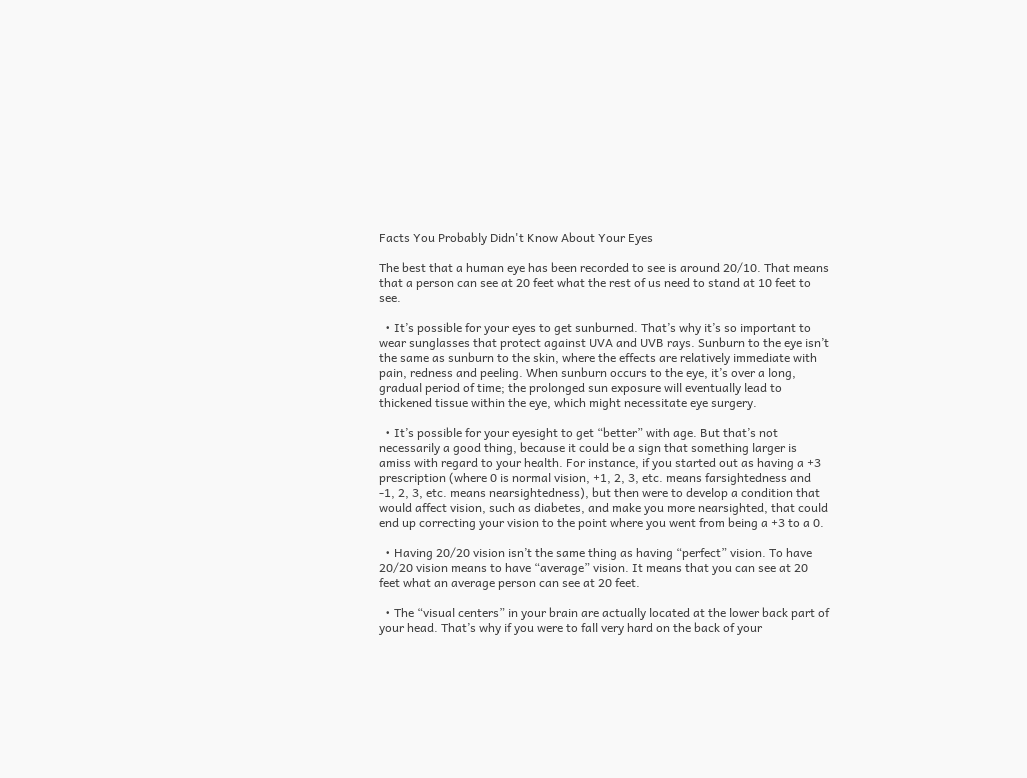Facts You Probably Didn't Know About Your Eyes

The best that a human eye has been recorded to see is around 20/10. That means that a person can see at 20 feet what the rest of us need to stand at 10 feet to see.

  • It’s possible for your eyes to get sunburned. That’s why it’s so important to wear sunglasses that protect against UVA and UVB rays. Sunburn to the eye isn’t the same as sunburn to the skin, where the effects are relatively immediate with pain, redness and peeling. When sunburn occurs to the eye, it’s over a long, gradual period of time; the prolonged sun exposure will eventually lead to thickened tissue within the eye, which might necessitate eye surgery.

  • It’s possible for your eyesight to get “better” with age. But that’s not necessarily a good thing, because it could be a sign that something larger is amiss with regard to your health. For instance, if you started out as having a +3 prescription (where 0 is normal vision, +1, 2, 3, etc. means farsightedness and -1, 2, 3, etc. means nearsightedness), but then were to develop a condition that would affect vision, such as diabetes, and make you more nearsighted, that could end up correcting your vision to the point where you went from being a +3 to a 0.

  • Having 20/20 vision isn’t the same thing as having “perfect” vision. To have 20/20 vision means to have “average” vision. It means that you can see at 20 feet what an average person can see at 20 feet.

  • The “visual centers” in your brain are actually located at the lower back part of your head. That’s why if you were to fall very hard on the back of your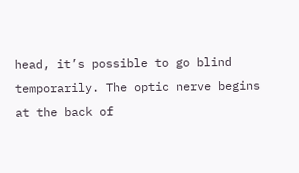head, it’s possible to go blind temporarily. The optic nerve begins at the back of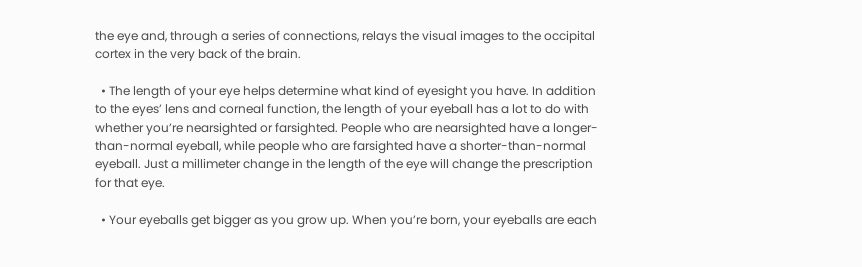the eye and, through a series of connections, relays the visual images to the occipital cortex in the very back of the brain.

  • The length of your eye helps determine what kind of eyesight you have. In addition to the eyes’ lens and corneal function, the length of your eyeball has a lot to do with whether you’re nearsighted or farsighted. People who are nearsighted have a longer-than-normal eyeball, while people who are farsighted have a shorter-than-normal eyeball. Just a millimeter change in the length of the eye will change the prescription for that eye.

  • Your eyeballs get bigger as you grow up. When you’re born, your eyeballs are each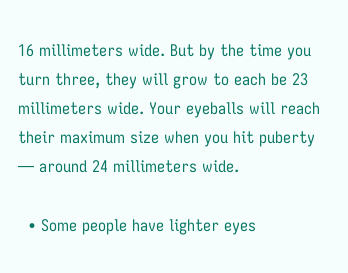16 millimeters wide. But by the time you turn three, they will grow to each be 23 millimeters wide. Your eyeballs will reach their maximum size when you hit puberty — around 24 millimeters wide.

  • Some people have lighter eyes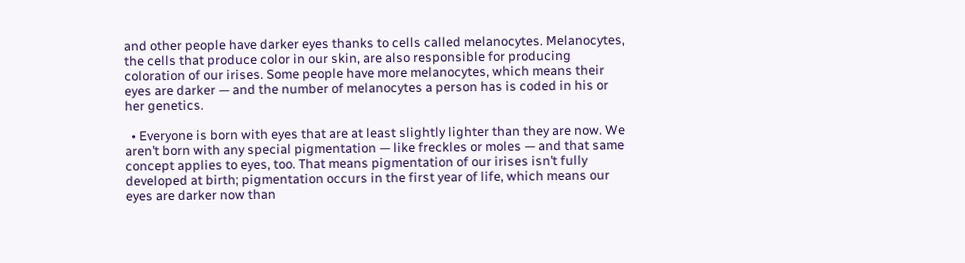and other people have darker eyes thanks to cells called melanocytes. Melanocytes, the cells that produce color in our skin, are also responsible for producing coloration of our irises. Some people have more melanocytes, which means their eyes are darker — and the number of melanocytes a person has is coded in his or her genetics.

  • Everyone is born with eyes that are at least slightly lighter than they are now. We aren’t born with any special pigmentation — like freckles or moles — and that same concept applies to eyes, too. That means pigmentation of our irises isn’t fully developed at birth; pigmentation occurs in the first year of life, which means our eyes are darker now than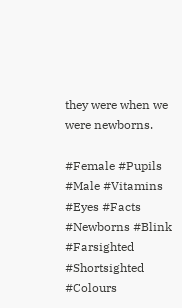they were when we were newborns.

#Female #Pupils #Male #Vitamins #Eyes #Facts #Newborns #Blink #Farsighted #Shortsighted #Colours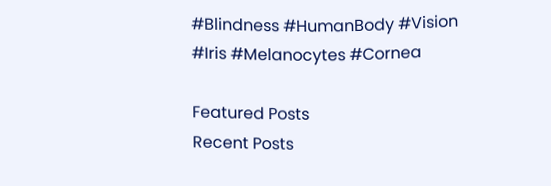#Blindness #HumanBody #Vision #Iris #Melanocytes #Cornea

Featured Posts
Recent Posts